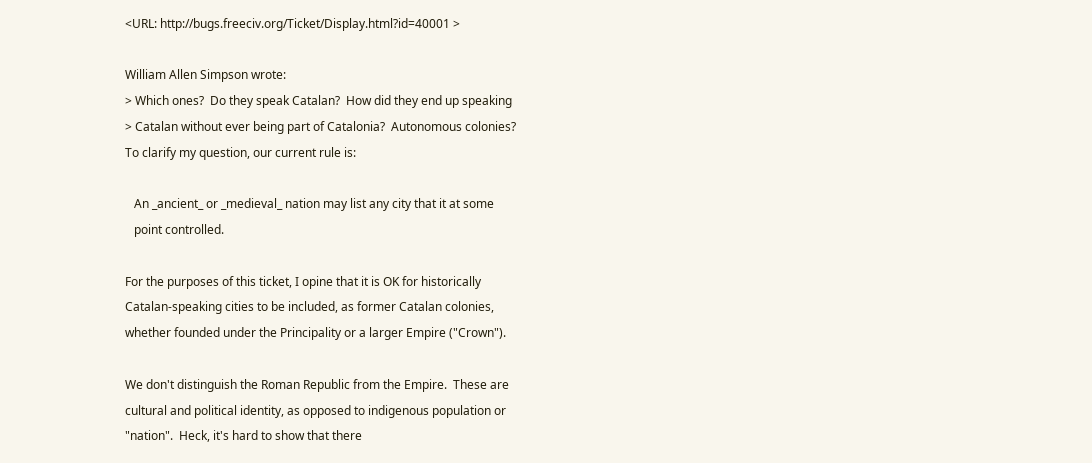<URL: http://bugs.freeciv.org/Ticket/Display.html?id=40001 >

William Allen Simpson wrote:
> Which ones?  Do they speak Catalan?  How did they end up speaking
> Catalan without ever being part of Catalonia?  Autonomous colonies?
To clarify my question, our current rule is:

   An _ancient_ or _medieval_ nation may list any city that it at some
   point controlled.

For the purposes of this ticket, I opine that it is OK for historically
Catalan-speaking cities to be included, as former Catalan colonies,
whether founded under the Principality or a larger Empire ("Crown").

We don't distinguish the Roman Republic from the Empire.  These are
cultural and political identity, as opposed to indigenous population or
"nation".  Heck, it's hard to show that there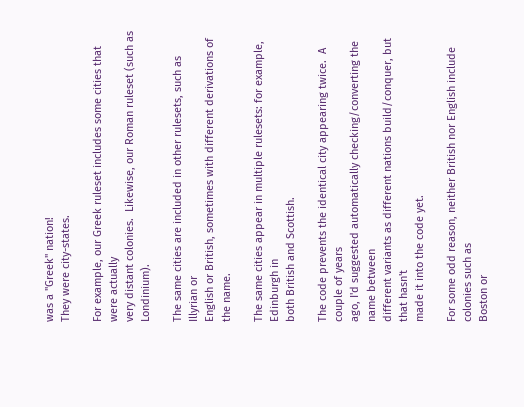was a "Greek" nation!
They were city-states.

For example, our Greek ruleset includes some cities that were actually
very distant colonies.  Likewise, our Roman ruleset (such as Londinium).

The same cities are included in other rulesets, such as Illyrian or
English or British, sometimes with different derivations of the name.

The same cities appear in multiple rulesets: for example, Edinburgh in
both British and Scottish.

The code prevents the identical city appearing twice.  A couple of years
ago, I'd suggested automatically checking/converting the name between
different variants as different nations build/conquer, but that hasn't
made it into the code yet.

For some odd reason, neither British nor English include colonies such as
Boston or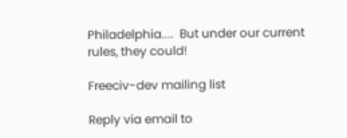Philadelphia....  But under our current rules, they could!

Freeciv-dev mailing list

Reply via email to